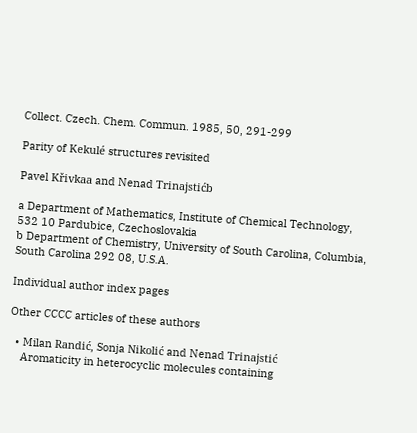Collect. Czech. Chem. Commun. 1985, 50, 291-299

Parity of Kekulé structures revisited

Pavel Křivkaa and Nenad Trinajstićb

a Department of Mathematics, Institute of Chemical Technology, 532 10 Pardubice, Czechoslovakia
b Department of Chemistry, University of South Carolina, Columbia, South Carolina 292 08, U.S.A.

Individual author index pages

Other CCCC articles of these authors

  • Milan Randić, Sonja Nikolić and Nenad Trinajstić
    Aromaticity in heterocyclic molecules containing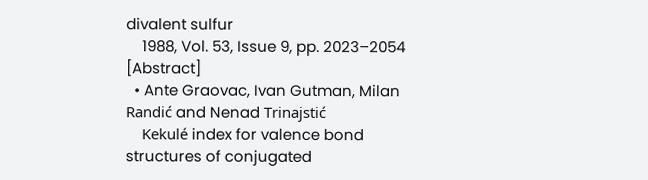divalent sulfur
    1988, Vol. 53, Issue 9, pp. 2023–2054 [Abstract]
  • Ante Graovac, Ivan Gutman, Milan Randić and Nenad Trinajstić
    Kekulé index for valence bond structures of conjugated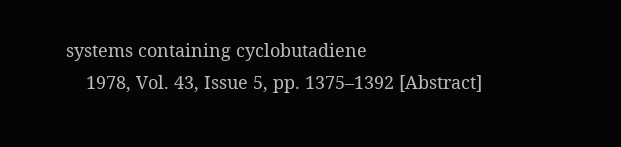systems containing cyclobutadiene
    1978, Vol. 43, Issue 5, pp. 1375–1392 [Abstract]